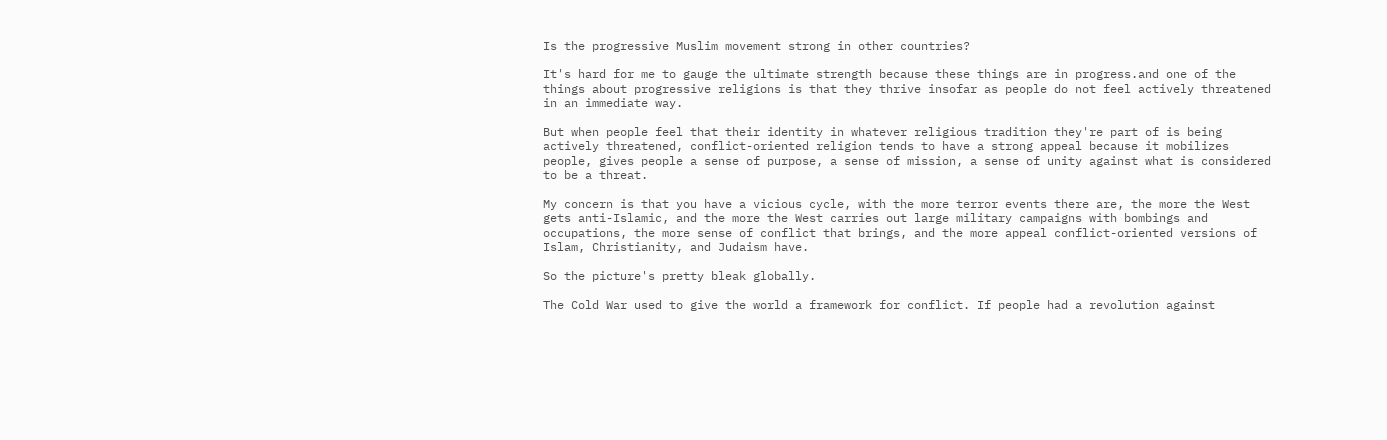Is the progressive Muslim movement strong in other countries?

It's hard for me to gauge the ultimate strength because these things are in progress.and one of the things about progressive religions is that they thrive insofar as people do not feel actively threatened in an immediate way.

But when people feel that their identity in whatever religious tradition they're part of is being actively threatened, conflict-oriented religion tends to have a strong appeal because it mobilizes people, gives people a sense of purpose, a sense of mission, a sense of unity against what is considered to be a threat.

My concern is that you have a vicious cycle, with the more terror events there are, the more the West gets anti-Islamic, and the more the West carries out large military campaigns with bombings and occupations, the more sense of conflict that brings, and the more appeal conflict-oriented versions of Islam, Christianity, and Judaism have.

So the picture's pretty bleak globally.

The Cold War used to give the world a framework for conflict. If people had a revolution against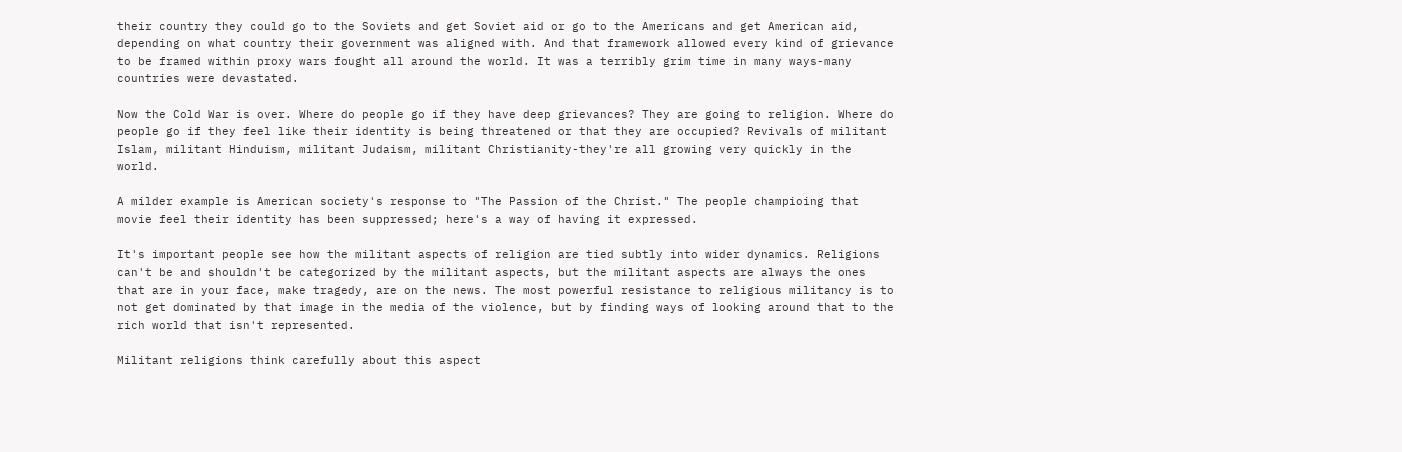their country they could go to the Soviets and get Soviet aid or go to the Americans and get American aid, depending on what country their government was aligned with. And that framework allowed every kind of grievance to be framed within proxy wars fought all around the world. It was a terribly grim time in many ways-many countries were devastated.

Now the Cold War is over. Where do people go if they have deep grievances? They are going to religion. Where do people go if they feel like their identity is being threatened or that they are occupied? Revivals of militant Islam, militant Hinduism, militant Judaism, militant Christianity-they're all growing very quickly in the world.

A milder example is American society's response to "The Passion of the Christ." The people champioing that movie feel their identity has been suppressed; here's a way of having it expressed.

It's important people see how the militant aspects of religion are tied subtly into wider dynamics. Religions can't be and shouldn't be categorized by the militant aspects, but the militant aspects are always the ones that are in your face, make tragedy, are on the news. The most powerful resistance to religious militancy is to not get dominated by that image in the media of the violence, but by finding ways of looking around that to the rich world that isn't represented.

Militant religions think carefully about this aspect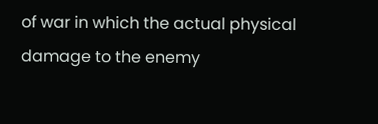of war in which the actual physical damage to the enemy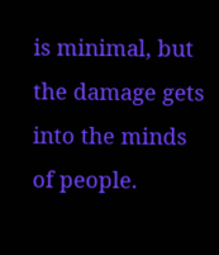is minimal, but the damage gets into the minds of people.